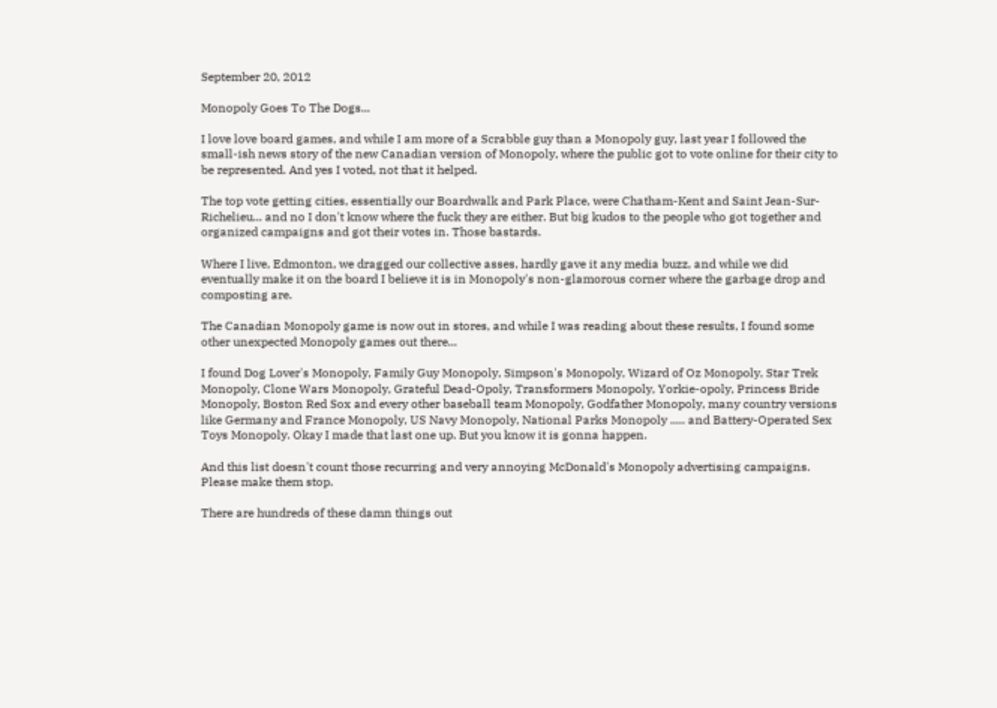September 20, 2012

Monopoly Goes To The Dogs...

I love love board games, and while I am more of a Scrabble guy than a Monopoly guy, last year I followed the small-ish news story of the new Canadian version of Monopoly, where the public got to vote online for their city to be represented. And yes I voted, not that it helped.

The top vote getting cities, essentially our Boardwalk and Park Place, were Chatham-Kent and Saint Jean-Sur-Richelieu... and no I don't know where the fuck they are either. But big kudos to the people who got together and organized campaigns and got their votes in. Those bastards.

Where I live, Edmonton, we dragged our collective asses, hardly gave it any media buzz, and while we did eventually make it on the board I believe it is in Monopoly's non-glamorous corner where the garbage drop and composting are.

The Canadian Monopoly game is now out in stores, and while I was reading about these results, I found some other unexpected Monopoly games out there...

I found Dog Lover's Monopoly, Family Guy Monopoly, Simpson's Monopoly, Wizard of Oz Monopoly, Star Trek Monopoly, Clone Wars Monopoly, Grateful Dead-Opoly, Transformers Monopoly, Yorkie-opoly, Princess Bride Monopoly, Boston Red Sox and every other baseball team Monopoly, Godfather Monopoly, many country versions like Germany and France Monopoly, US Navy Monopoly, National Parks Monopoly ..... and Battery-Operated Sex Toys Monopoly. Okay I made that last one up. But you know it is gonna happen.

And this list doesn't count those recurring and very annoying McDonald's Monopoly advertising campaigns. Please make them stop.

There are hundreds of these damn things out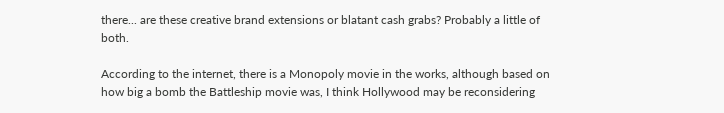there... are these creative brand extensions or blatant cash grabs? Probably a little of both.

According to the internet, there is a Monopoly movie in the works, although based on how big a bomb the Battleship movie was, I think Hollywood may be reconsidering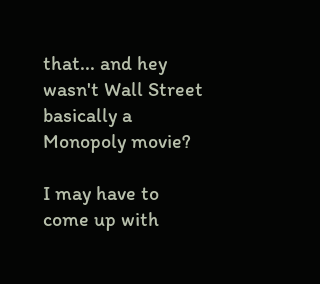that... and hey wasn't Wall Street basically a Monopoly movie?

I may have to come up with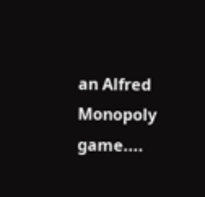an Alfred Monopoly game....